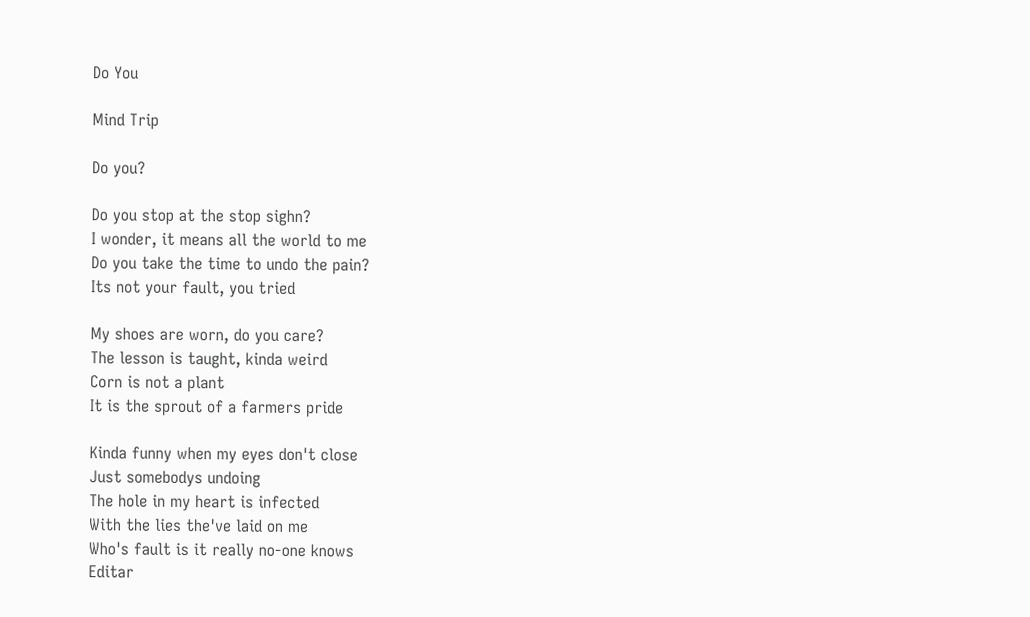Do You

Mind Trip

Do you?

Do you stop at the stop sighn?
I wonder, it means all the world to me
Do you take the time to undo the pain?
Its not your fault, you tried

My shoes are worn, do you care?
The lesson is taught, kinda weird
Corn is not a plant
It is the sprout of a farmers pride

Kinda funny when my eyes don't close
Just somebodys undoing
The hole in my heart is infected
With the lies the've laid on me
Who's fault is it really no-one knows
Editar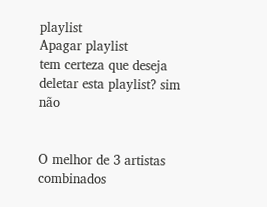playlist
Apagar playlist
tem certeza que deseja deletar esta playlist? sim não


O melhor de 3 artistas combinados